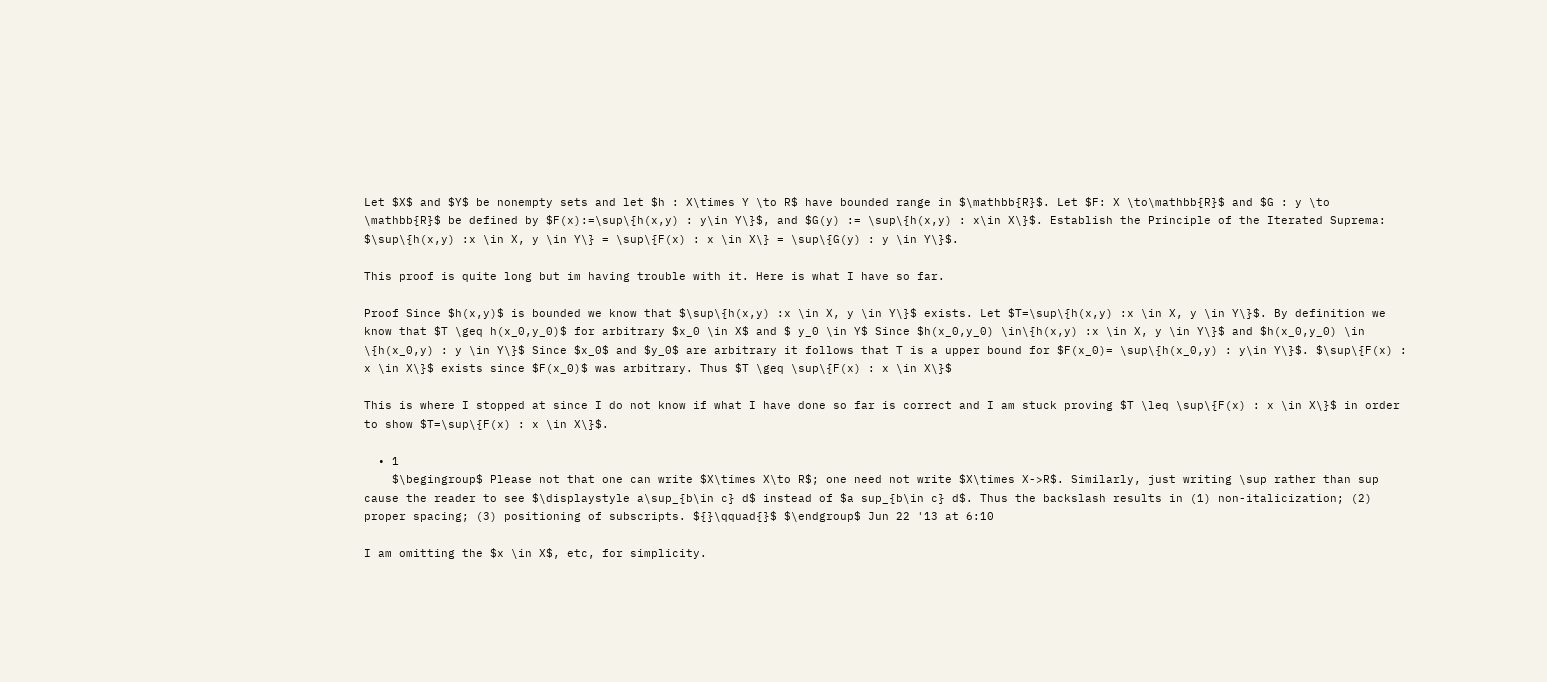Let $X$ and $Y$ be nonempty sets and let $h : X\times Y \to R$ have bounded range in $\mathbb{R}$. Let $F: X \to\mathbb{R}$ and $G : y \to \mathbb{R}$ be defined by $F(x):=\sup\{h(x,y) : y\in Y\}$, and $G(y) := \sup\{h(x,y) : x\in X\}$. Establish the Principle of the Iterated Suprema: $\sup\{h(x,y) :x \in X, y \in Y\} = \sup\{F(x) : x \in X\} = \sup\{G(y) : y \in Y\}$.

This proof is quite long but im having trouble with it. Here is what I have so far.

Proof Since $h(x,y)$ is bounded we know that $\sup\{h(x,y) :x \in X, y \in Y\}$ exists. Let $T=\sup\{h(x,y) :x \in X, y \in Y\}$. By definition we know that $T \geq h(x_0,y_0)$ for arbitrary $x_0 \in X$ and $ y_0 \in Y$ Since $h(x_0,y_0) \in\{h(x,y) :x \in X, y \in Y\}$ and $h(x_0,y_0) \in \{h(x_0,y) : y \in Y\}$ Since $x_0$ and $y_0$ are arbitrary it follows that T is a upper bound for $F(x_0)= \sup\{h(x_0,y) : y\in Y\}$. $\sup\{F(x) : x \in X\}$ exists since $F(x_0)$ was arbitrary. Thus $T \geq \sup\{F(x) : x \in X\}$

This is where I stopped at since I do not know if what I have done so far is correct and I am stuck proving $T \leq \sup\{F(x) : x \in X\}$ in order to show $T=\sup\{F(x) : x \in X\}$.

  • 1
    $\begingroup$ Please not that one can write $X\times X\to R$; one need not write $X\times X->R$. Similarly, just writing \sup rather than sup cause the reader to see $\displaystyle a\sup_{b\in c} d$ instead of $a sup_{b\in c} d$. Thus the backslash results in (1) non-italicization; (2) proper spacing; (3) positioning of subscripts. ${}\qquad{}$ $\endgroup$ Jun 22 '13 at 6:10

I am omitting the $x \in X$, etc, for simplicity.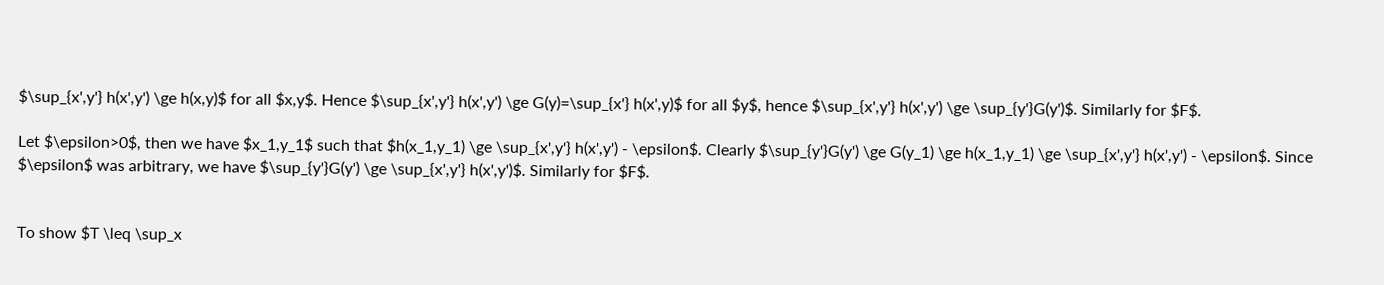$\sup_{x',y'} h(x',y') \ge h(x,y)$ for all $x,y$. Hence $\sup_{x',y'} h(x',y') \ge G(y)=\sup_{x'} h(x',y)$ for all $y$, hence $\sup_{x',y'} h(x',y') \ge \sup_{y'}G(y')$. Similarly for $F$.

Let $\epsilon>0$, then we have $x_1,y_1$ such that $h(x_1,y_1) \ge \sup_{x',y'} h(x',y') - \epsilon$. Clearly $\sup_{y'}G(y') \ge G(y_1) \ge h(x_1,y_1) \ge \sup_{x',y'} h(x',y') - \epsilon$. Since $\epsilon$ was arbitrary, we have $\sup_{y'}G(y') \ge \sup_{x',y'} h(x',y')$. Similarly for $F$.


To show $T \leq \sup_x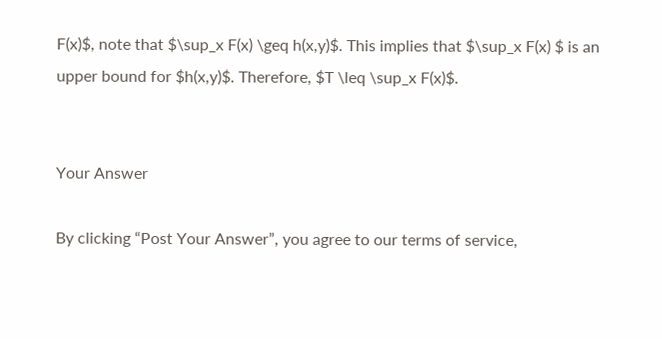F(x)$, note that $\sup_x F(x) \geq h(x,y)$. This implies that $\sup_x F(x) $ is an upper bound for $h(x,y)$. Therefore, $T \leq \sup_x F(x)$.


Your Answer

By clicking “Post Your Answer”, you agree to our terms of service,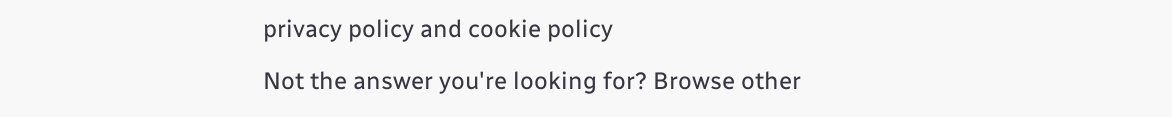privacy policy and cookie policy

Not the answer you're looking for? Browse other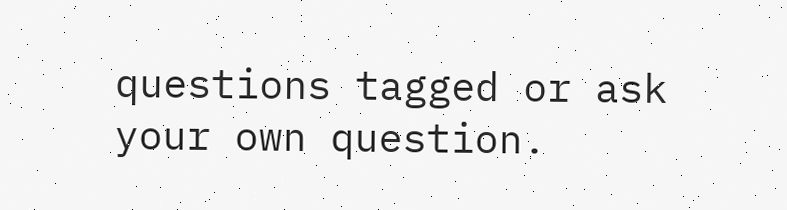questions tagged or ask your own question.